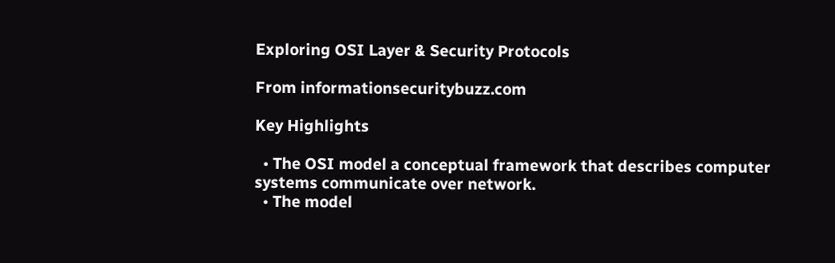Exploring OSI Layer & Security Protocols

From informationsecuritybuzz.com

Key Highlights

  • The OSI model a conceptual framework that describes computer systems communicate over network.
  • The model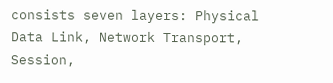consists seven layers: Physical Data Link, Network Transport, Session,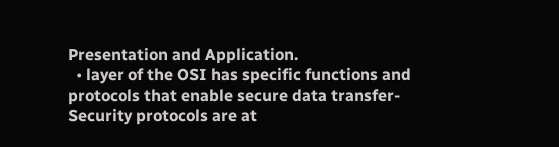Presentation and Application.
  • layer of the OSI has specific functions and protocols that enable secure data transfer- Security protocols are at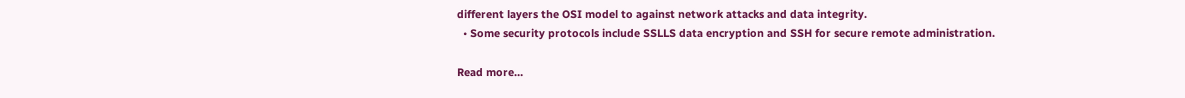different layers the OSI model to against network attacks and data integrity.
  • Some security protocols include SSLLS data encryption and SSH for secure remote administration.

Read more…